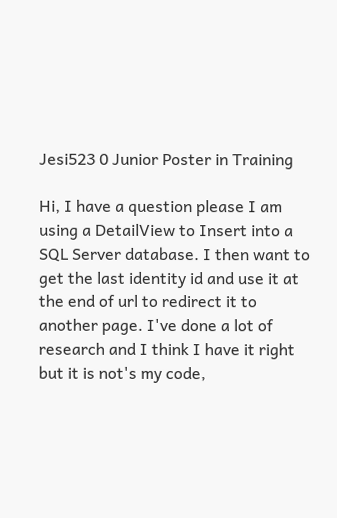Jesi523 0 Junior Poster in Training

Hi, I have a question please I am using a DetailView to Insert into a SQL Server database. I then want to get the last identity id and use it at the end of url to redirect it to another page. I've done a lot of research and I think I have it right but it is not's my code,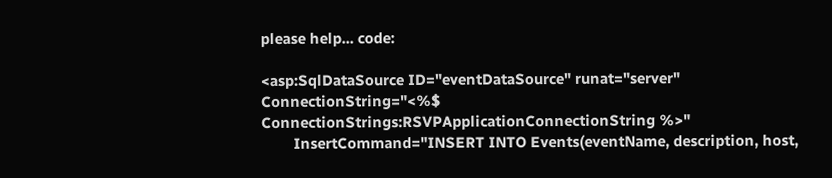please help... code:

<asp:SqlDataSource ID="eventDataSource" runat="server" ConnectionString="<%$ ConnectionStrings:RSVPApplicationConnectionString %>"
        InsertCommand="INSERT INTO Events(eventName, description, host,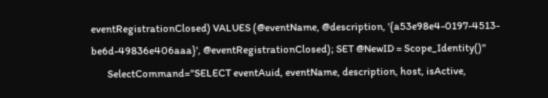eventRegistrationClosed) VALUES (@eventName, @description, '{a53e98e4-0197-4513-be6d-49836e406aaa}', @eventRegistrationClosed); SET @NewID = Scope_Identity()"
        SelectCommand="SELECT eventAuid, eventName, description, host, isActive,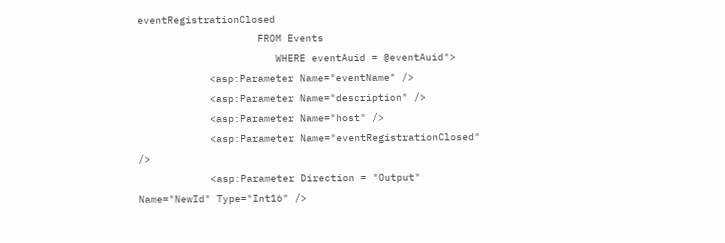eventRegistrationClosed
                    FROM Events
                       WHERE eventAuid = @eventAuid">
            <asp:Parameter Name="eventName" />
            <asp:Parameter Name="description" />
            <asp:Parameter Name="host" />
            <asp:Parameter Name="eventRegistrationClosed" />
            <asp:Parameter Direction = "Output" Name="NewId" Type="Int16" />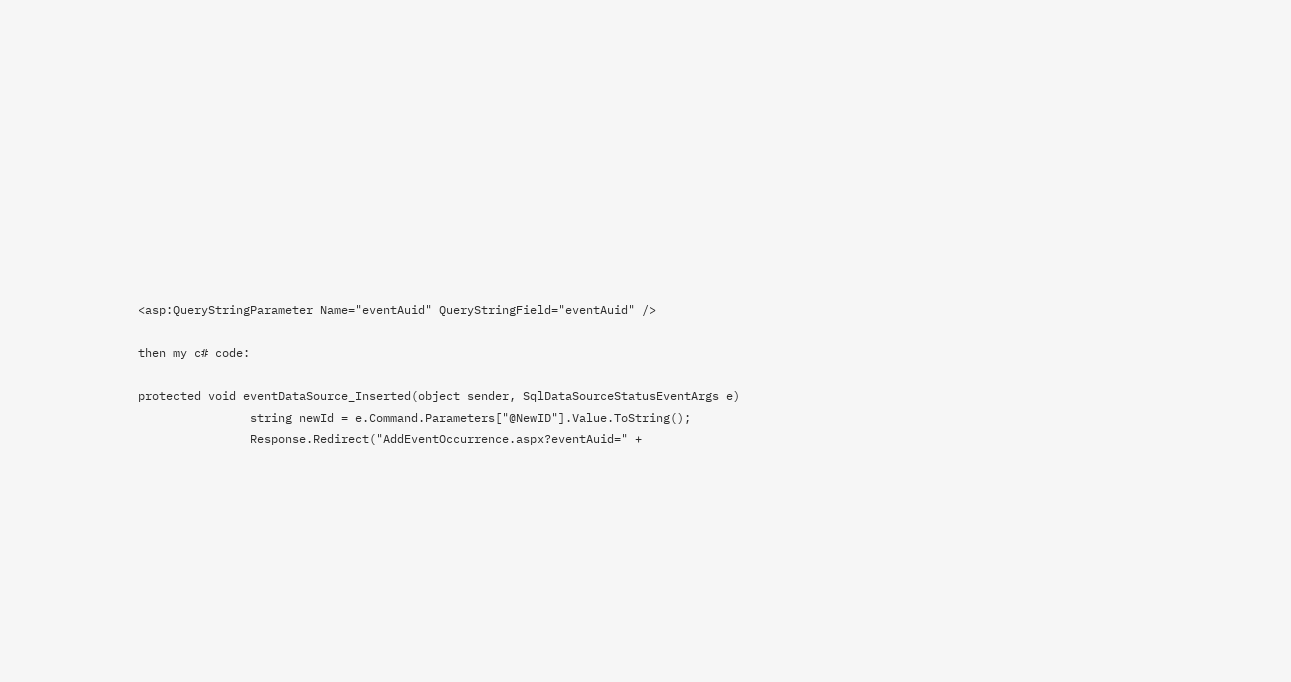<asp:QueryStringParameter Name="eventAuid" QueryStringField="eventAuid" />

then my c# code:

protected void eventDataSource_Inserted(object sender, SqlDataSourceStatusEventArgs e)
                string newId = e.Command.Parameters["@NewID"].Value.ToString();
                Response.Redirect("AddEventOccurrence.aspx?eventAuid=" +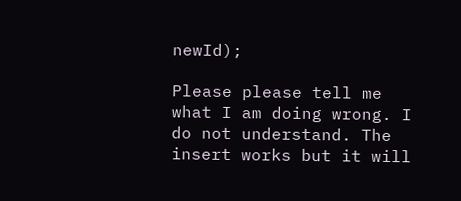newId);

Please please tell me what I am doing wrong. I do not understand. The insert works but it will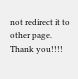not redirect it to other page. Thank you!!!!